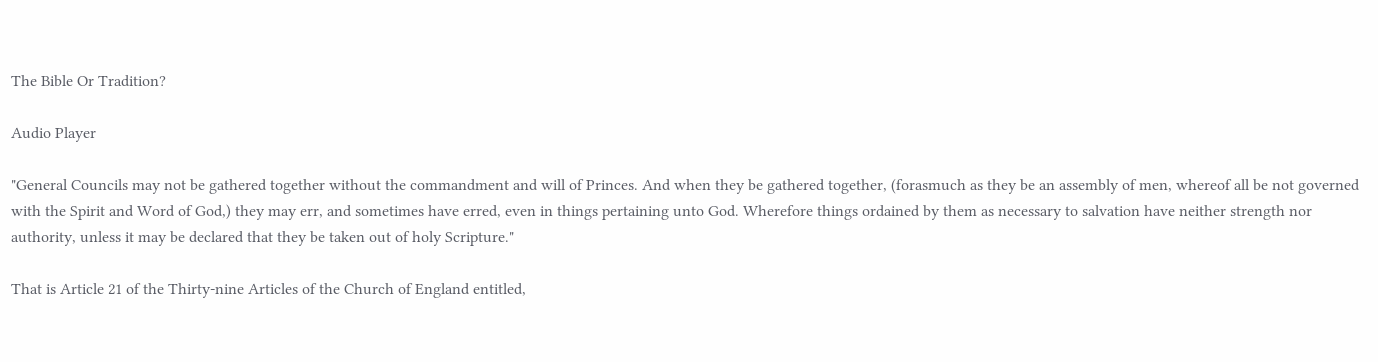The Bible Or Tradition?

Audio Player

"General Councils may not be gathered together without the commandment and will of Princes. And when they be gathered together, (forasmuch as they be an assembly of men, whereof all be not governed with the Spirit and Word of God,) they may err, and sometimes have erred, even in things pertaining unto God. Wherefore things ordained by them as necessary to salvation have neither strength nor authority, unless it may be declared that they be taken out of holy Scripture."

That is Article 21 of the Thirty-nine Articles of the Church of England entitled,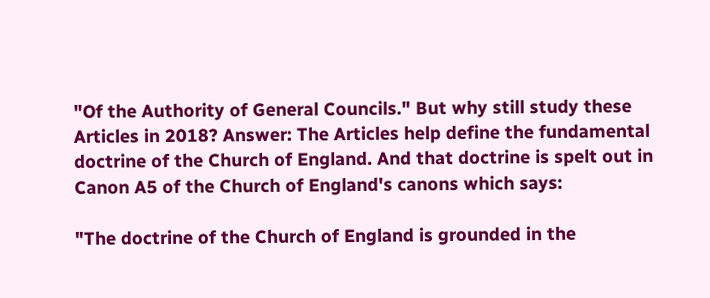"Of the Authority of General Councils." But why still study these Articles in 2018? Answer: The Articles help define the fundamental doctrine of the Church of England. And that doctrine is spelt out in Canon A5 of the Church of England's canons which says:

"The doctrine of the Church of England is grounded in the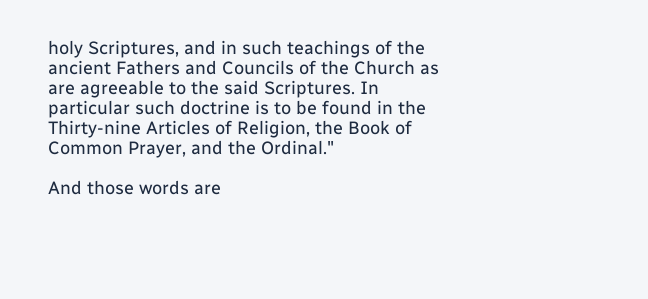holy Scriptures, and in such teachings of the ancient Fathers and Councils of the Church as are agreeable to the said Scriptures. In particular such doctrine is to be found in the Thirty-nine Articles of Religion, the Book of Common Prayer, and the Ordinal."

And those words are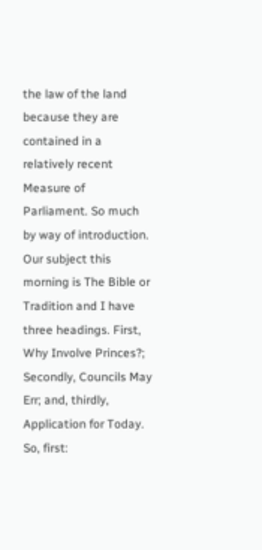the law of the land because they are contained in a relatively recent Measure of Parliament. So much by way of introduction. Our subject this morning is The Bible or Tradition and I have three headings. First, Why Involve Princes?; Secondly, Councils May Err; and, thirdly, Application for Today. So, first: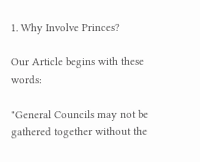1. Why Involve Princes?

Our Article begins with these words:

"General Councils may not be gathered together without the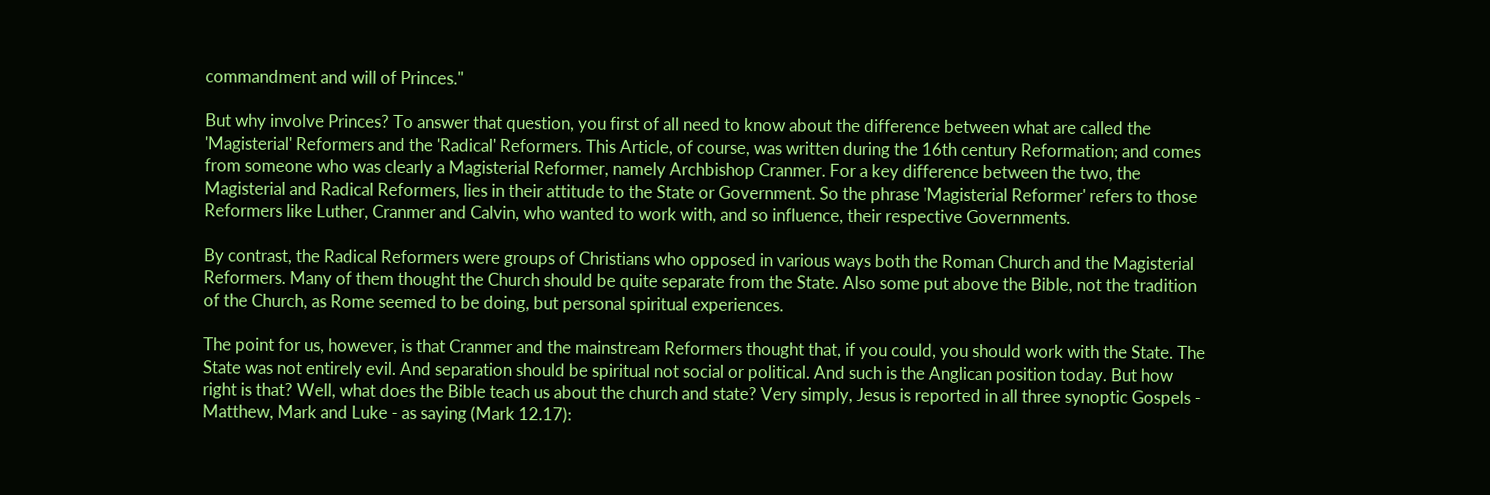commandment and will of Princes."

But why involve Princes? To answer that question, you first of all need to know about the difference between what are called the 'Magisterial' Reformers and the 'Radical' Reformers. This Article, of course, was written during the 16th century Reformation; and comes from someone who was clearly a Magisterial Reformer, namely Archbishop Cranmer. For a key difference between the two, the Magisterial and Radical Reformers, lies in their attitude to the State or Government. So the phrase 'Magisterial Reformer' refers to those Reformers like Luther, Cranmer and Calvin, who wanted to work with, and so influence, their respective Governments.

By contrast, the Radical Reformers were groups of Christians who opposed in various ways both the Roman Church and the Magisterial Reformers. Many of them thought the Church should be quite separate from the State. Also some put above the Bible, not the tradition of the Church, as Rome seemed to be doing, but personal spiritual experiences.

The point for us, however, is that Cranmer and the mainstream Reformers thought that, if you could, you should work with the State. The State was not entirely evil. And separation should be spiritual not social or political. And such is the Anglican position today. But how right is that? Well, what does the Bible teach us about the church and state? Very simply, Jesus is reported in all three synoptic Gospels - Matthew, Mark and Luke - as saying (Mark 12.17):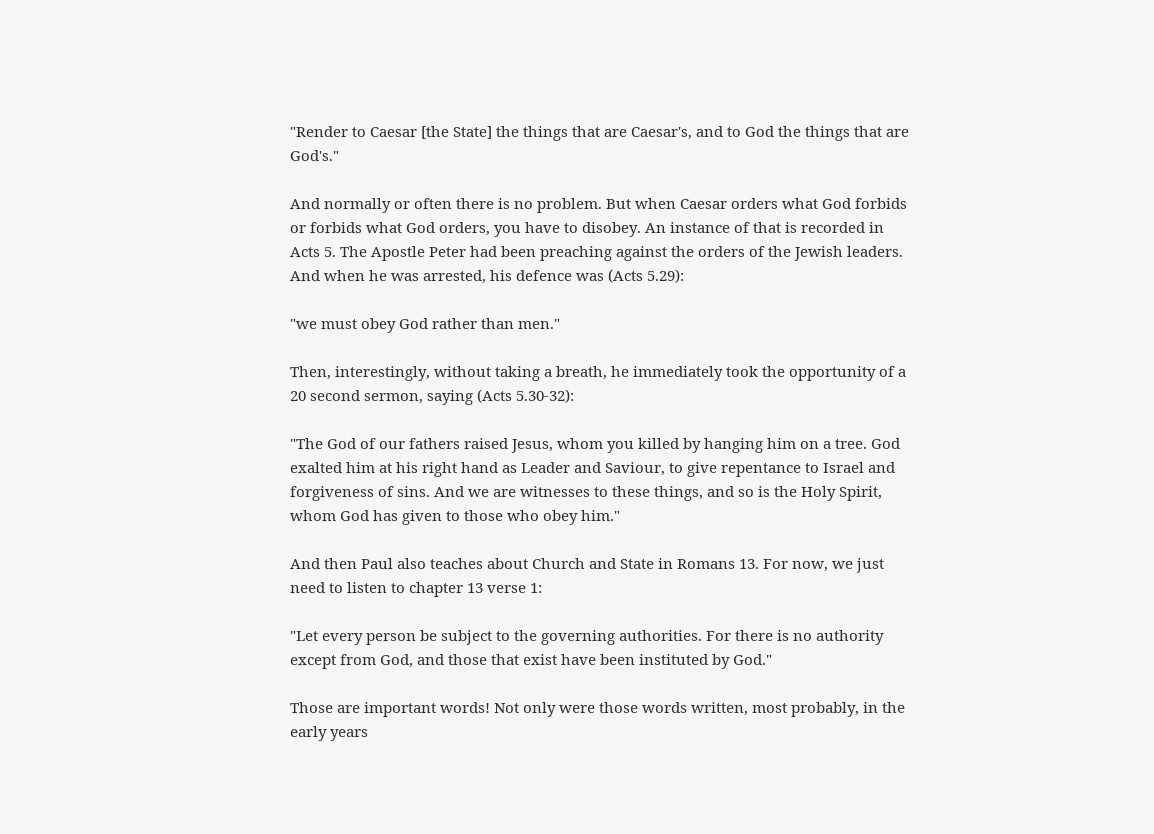"Render to Caesar [the State] the things that are Caesar's, and to God the things that are God's."

And normally or often there is no problem. But when Caesar orders what God forbids or forbids what God orders, you have to disobey. An instance of that is recorded in Acts 5. The Apostle Peter had been preaching against the orders of the Jewish leaders. And when he was arrested, his defence was (Acts 5.29):

"we must obey God rather than men."

Then, interestingly, without taking a breath, he immediately took the opportunity of a 20 second sermon, saying (Acts 5.30-32):

"The God of our fathers raised Jesus, whom you killed by hanging him on a tree. God exalted him at his right hand as Leader and Saviour, to give repentance to Israel and forgiveness of sins. And we are witnesses to these things, and so is the Holy Spirit, whom God has given to those who obey him."

And then Paul also teaches about Church and State in Romans 13. For now, we just need to listen to chapter 13 verse 1:

"Let every person be subject to the governing authorities. For there is no authority except from God, and those that exist have been instituted by God."

Those are important words! Not only were those words written, most probably, in the early years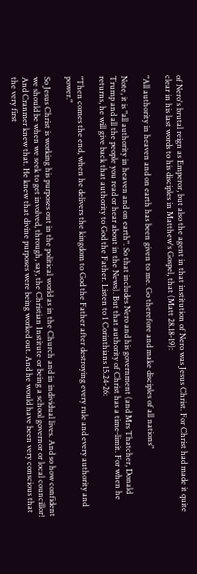of Nero's brutal reign as Emperor, but also the agent in that institution of Nero was Jesus Christ. For Christ had made it quite clear in his last words to his disciples in Matthew's Gospel, that (Matt 28.18-19):

"All authority in heaven and on earth has been given to me. Go therefore and make disciples of all nations"

Note, it is "all authority in heaven and on earth". So that includes Nero and his government (and Mrs Thatcher, Donald Trump and all the people you read or hear about in the News). But that authority of Christ has a time-limit. For when he returns, he will give back that authority to God the Father. Listen to 1 Corinthians 15.24-26:

"Then comes the end, when he delivers the kingdom to God the Father after destroying every rule and every authority and power."

So Jesus Christ is working his purposes out in the political world as in the Church and in individual lives. And so how confident we should be when we seek to get involved, through, say, the Christian Institute or being a school governor or local councillor! And Cranmer knew that. He knew that divine purposes were being worked out. And he would have been very conscious that the very first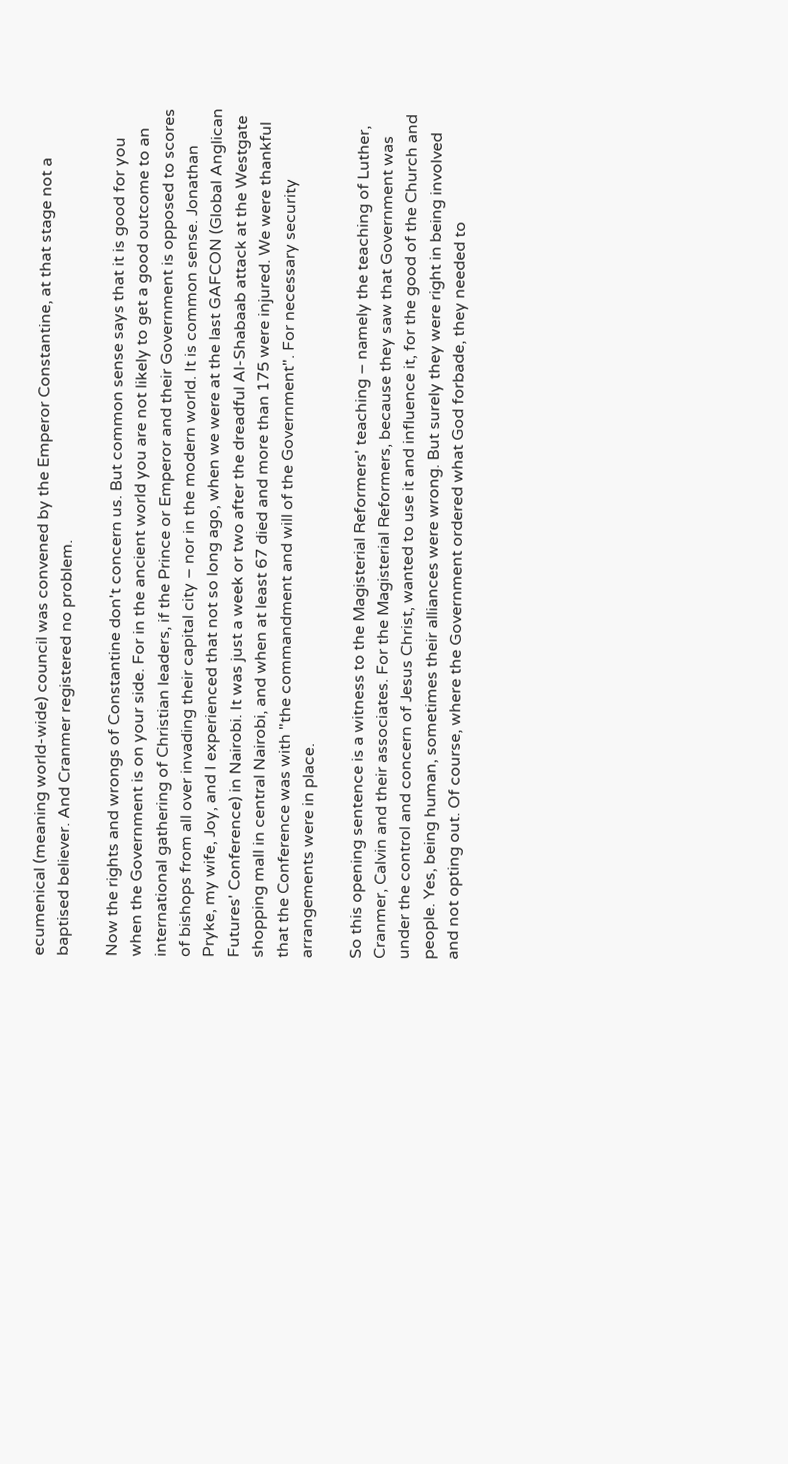ecumenical (meaning world-wide) council was convened by the Emperor Constantine, at that stage not a baptised believer. And Cranmer registered no problem.

Now the rights and wrongs of Constantine don't concern us. But common sense says that it is good for you when the Government is on your side. For in the ancient world you are not likely to get a good outcome to an international gathering of Christian leaders, if the Prince or Emperor and their Government is opposed to scores of bishops from all over invading their capital city – nor in the modern world. It is common sense. Jonathan Pryke, my wife, Joy, and I experienced that not so long ago, when we were at the last GAFCON (Global Anglican Futures' Conference) in Nairobi. It was just a week or two after the dreadful Al-Shabaab attack at the Westgate shopping mall in central Nairobi, and when at least 67 died and more than 175 were injured. We were thankful that the Conference was with "the commandment and will of the Government". For necessary security arrangements were in place.

So this opening sentence is a witness to the Magisterial Reformers' teaching – namely the teaching of Luther, Cranmer, Calvin and their associates. For the Magisterial Reformers, because they saw that Government was under the control and concern of Jesus Christ, wanted to use it and influence it, for the good of the Church and people. Yes, being human, sometimes their alliances were wrong. But surely they were right in being involved and not opting out. Of course, where the Government ordered what God forbade, they needed to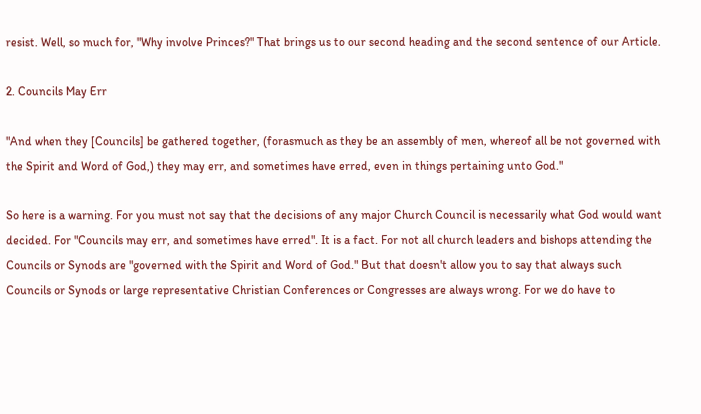resist. Well, so much for, "Why involve Princes?" That brings us to our second heading and the second sentence of our Article.

2. Councils May Err

"And when they [Councils] be gathered together, (forasmuch as they be an assembly of men, whereof all be not governed with the Spirit and Word of God,) they may err, and sometimes have erred, even in things pertaining unto God."

So here is a warning. For you must not say that the decisions of any major Church Council is necessarily what God would want decided. For "Councils may err, and sometimes have erred". It is a fact. For not all church leaders and bishops attending the Councils or Synods are "governed with the Spirit and Word of God." But that doesn't allow you to say that always such Councils or Synods or large representative Christian Conferences or Congresses are always wrong. For we do have to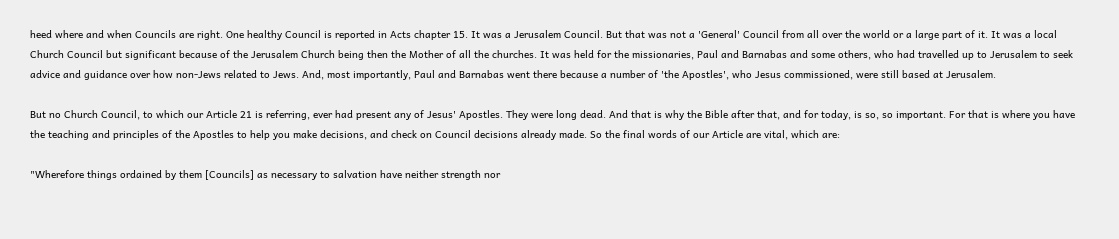heed where and when Councils are right. One healthy Council is reported in Acts chapter 15. It was a Jerusalem Council. But that was not a 'General' Council from all over the world or a large part of it. It was a local Church Council but significant because of the Jerusalem Church being then the Mother of all the churches. It was held for the missionaries, Paul and Barnabas and some others, who had travelled up to Jerusalem to seek advice and guidance over how non-Jews related to Jews. And, most importantly, Paul and Barnabas went there because a number of 'the Apostles', who Jesus commissioned, were still based at Jerusalem.

But no Church Council, to which our Article 21 is referring, ever had present any of Jesus' Apostles. They were long dead. And that is why the Bible after that, and for today, is so, so important. For that is where you have the teaching and principles of the Apostles to help you make decisions, and check on Council decisions already made. So the final words of our Article are vital, which are:

"Wherefore things ordained by them [Councils] as necessary to salvation have neither strength nor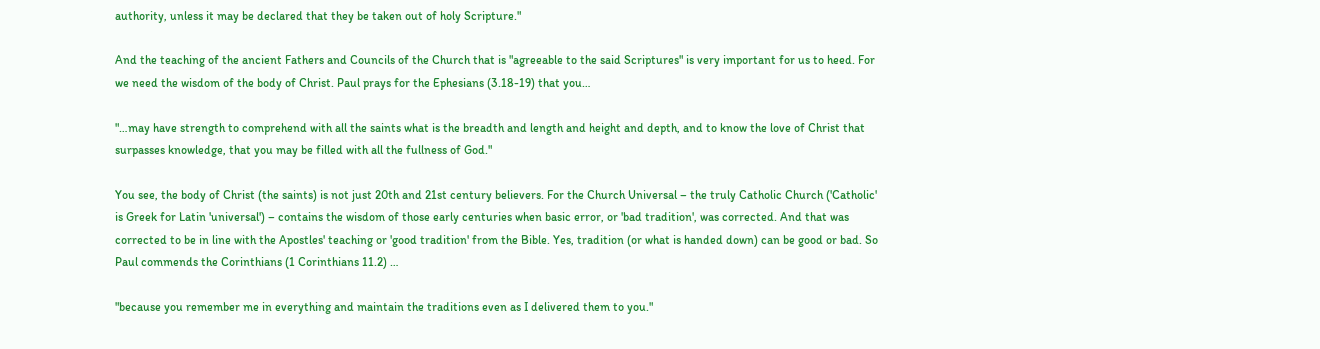authority, unless it may be declared that they be taken out of holy Scripture."

And the teaching of the ancient Fathers and Councils of the Church that is "agreeable to the said Scriptures" is very important for us to heed. For we need the wisdom of the body of Christ. Paul prays for the Ephesians (3.18-19) that you…

"…may have strength to comprehend with all the saints what is the breadth and length and height and depth, and to know the love of Christ that surpasses knowledge, that you may be filled with all the fullness of God."

You see, the body of Christ (the saints) is not just 20th and 21st century believers. For the Church Universal – the truly Catholic Church ('Catholic' is Greek for Latin 'universal') – contains the wisdom of those early centuries when basic error, or 'bad tradition', was corrected. And that was corrected to be in line with the Apostles' teaching or 'good tradition' from the Bible. Yes, tradition (or what is handed down) can be good or bad. So Paul commends the Corinthians (1 Corinthians 11.2) …

"because you remember me in everything and maintain the traditions even as I delivered them to you."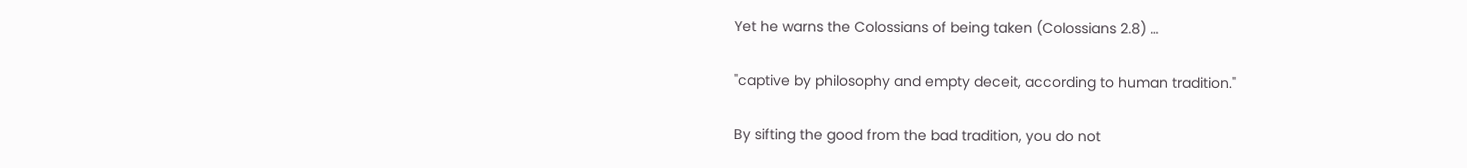Yet he warns the Colossians of being taken (Colossians 2.8) …

"captive by philosophy and empty deceit, according to human tradition."

By sifting the good from the bad tradition, you do not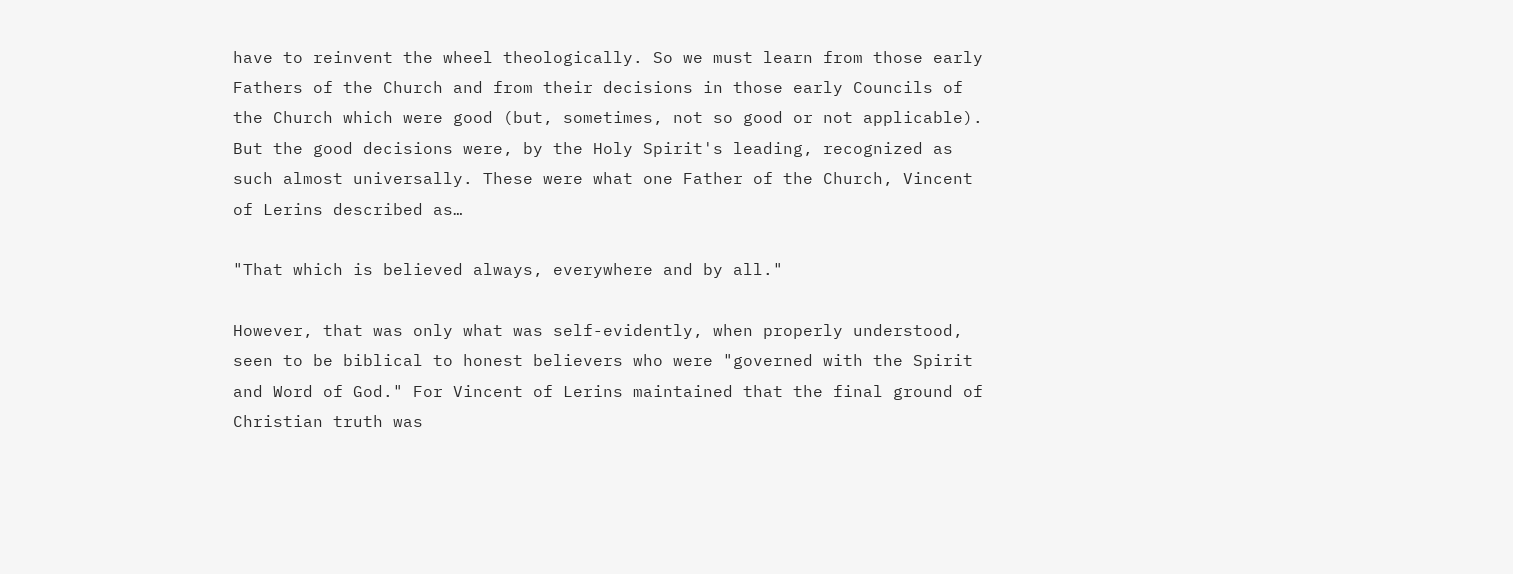have to reinvent the wheel theologically. So we must learn from those early Fathers of the Church and from their decisions in those early Councils of the Church which were good (but, sometimes, not so good or not applicable). But the good decisions were, by the Holy Spirit's leading, recognized as such almost universally. These were what one Father of the Church, Vincent of Lerins described as…

"That which is believed always, everywhere and by all."

However, that was only what was self-evidently, when properly understood, seen to be biblical to honest believers who were "governed with the Spirit and Word of God." For Vincent of Lerins maintained that the final ground of Christian truth was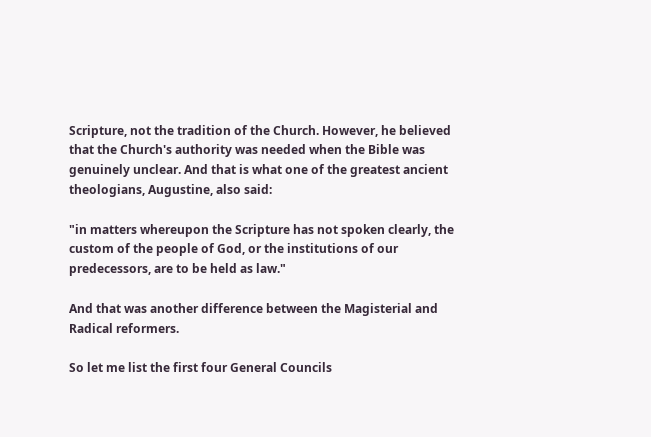Scripture, not the tradition of the Church. However, he believed that the Church's authority was needed when the Bible was genuinely unclear. And that is what one of the greatest ancient theologians, Augustine, also said:

"in matters whereupon the Scripture has not spoken clearly, the custom of the people of God, or the institutions of our predecessors, are to be held as law."

And that was another difference between the Magisterial and Radical reformers.

So let me list the first four General Councils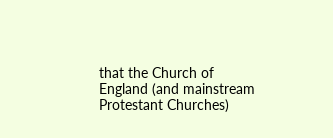that the Church of England (and mainstream Protestant Churches)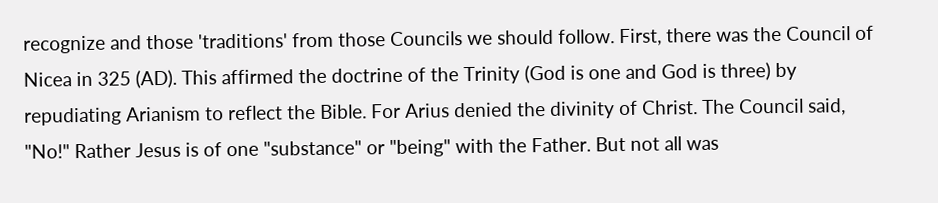recognize and those 'traditions' from those Councils we should follow. First, there was the Council of Nicea in 325 (AD). This affirmed the doctrine of the Trinity (God is one and God is three) by repudiating Arianism to reflect the Bible. For Arius denied the divinity of Christ. The Council said, "No!" Rather Jesus is of one "substance" or "being" with the Father. But not all was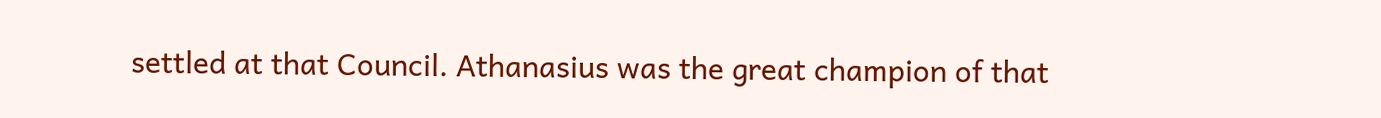settled at that Council. Athanasius was the great champion of that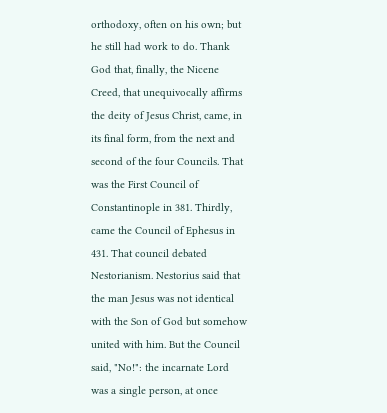orthodoxy, often on his own; but he still had work to do. Thank God that, finally, the Nicene Creed, that unequivocally affirms the deity of Jesus Christ, came, in its final form, from the next and second of the four Councils. That was the First Council of Constantinople in 381. Thirdly, came the Council of Ephesus in 431. That council debated Nestorianism. Nestorius said that the man Jesus was not identical with the Son of God but somehow united with him. But the Council said, "No!": the incarnate Lord was a single person, at once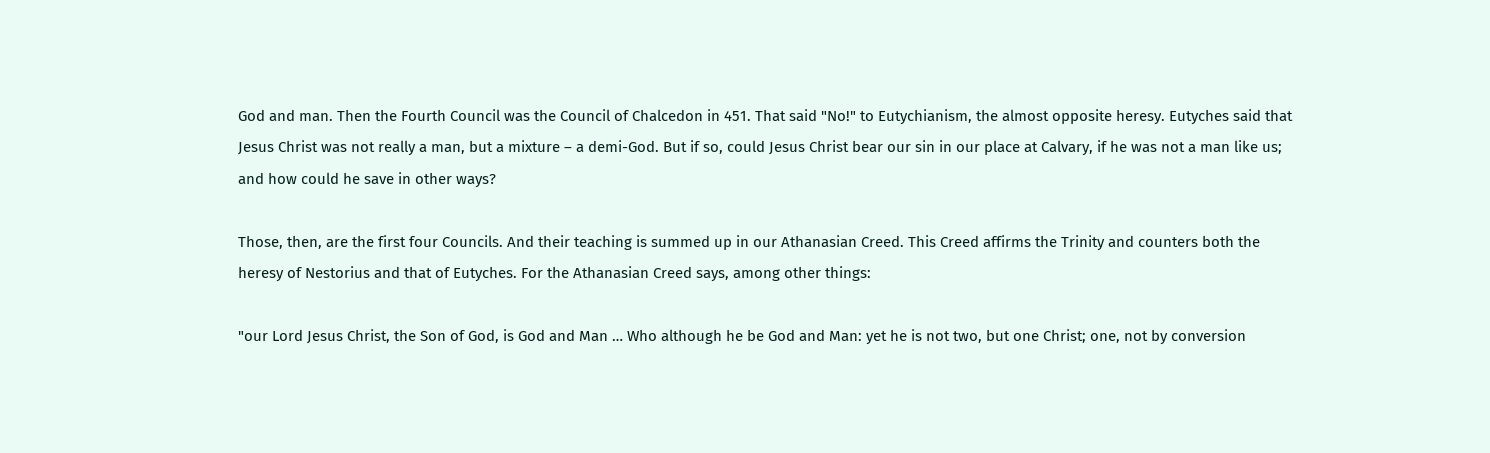God and man. Then the Fourth Council was the Council of Chalcedon in 451. That said "No!" to Eutychianism, the almost opposite heresy. Eutyches said that Jesus Christ was not really a man, but a mixture – a demi-God. But if so, could Jesus Christ bear our sin in our place at Calvary, if he was not a man like us; and how could he save in other ways?

Those, then, are the first four Councils. And their teaching is summed up in our Athanasian Creed. This Creed affirms the Trinity and counters both the heresy of Nestorius and that of Eutyches. For the Athanasian Creed says, among other things:

"our Lord Jesus Christ, the Son of God, is God and Man … Who although he be God and Man: yet he is not two, but one Christ; one, not by conversion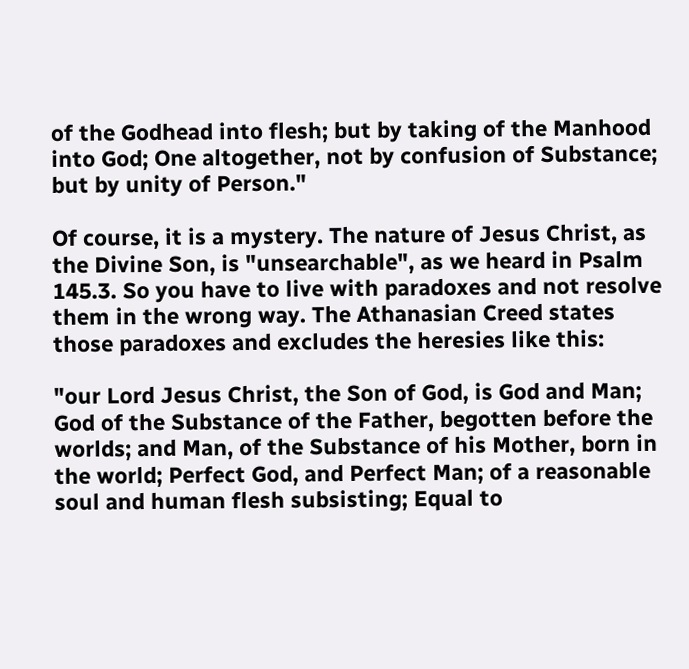of the Godhead into flesh; but by taking of the Manhood into God; One altogether, not by confusion of Substance; but by unity of Person."

Of course, it is a mystery. The nature of Jesus Christ, as the Divine Son, is "unsearchable", as we heard in Psalm 145.3. So you have to live with paradoxes and not resolve them in the wrong way. The Athanasian Creed states those paradoxes and excludes the heresies like this:

"our Lord Jesus Christ, the Son of God, is God and Man; God of the Substance of the Father, begotten before the worlds; and Man, of the Substance of his Mother, born in the world; Perfect God, and Perfect Man; of a reasonable soul and human flesh subsisting; Equal to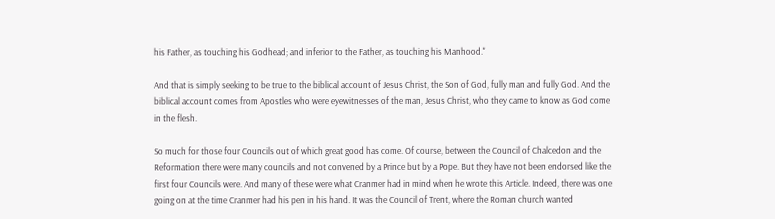his Father, as touching his Godhead; and inferior to the Father, as touching his Manhood."

And that is simply seeking to be true to the biblical account of Jesus Christ, the Son of God, fully man and fully God. And the biblical account comes from Apostles who were eyewitnesses of the man, Jesus Christ, who they came to know as God come in the flesh.

So much for those four Councils out of which great good has come. Of course, between the Council of Chalcedon and the Reformation there were many councils and not convened by a Prince but by a Pope. But they have not been endorsed like the first four Councils were. And many of these were what Cranmer had in mind when he wrote this Article. Indeed, there was one going on at the time Cranmer had his pen in his hand. It was the Council of Trent, where the Roman church wanted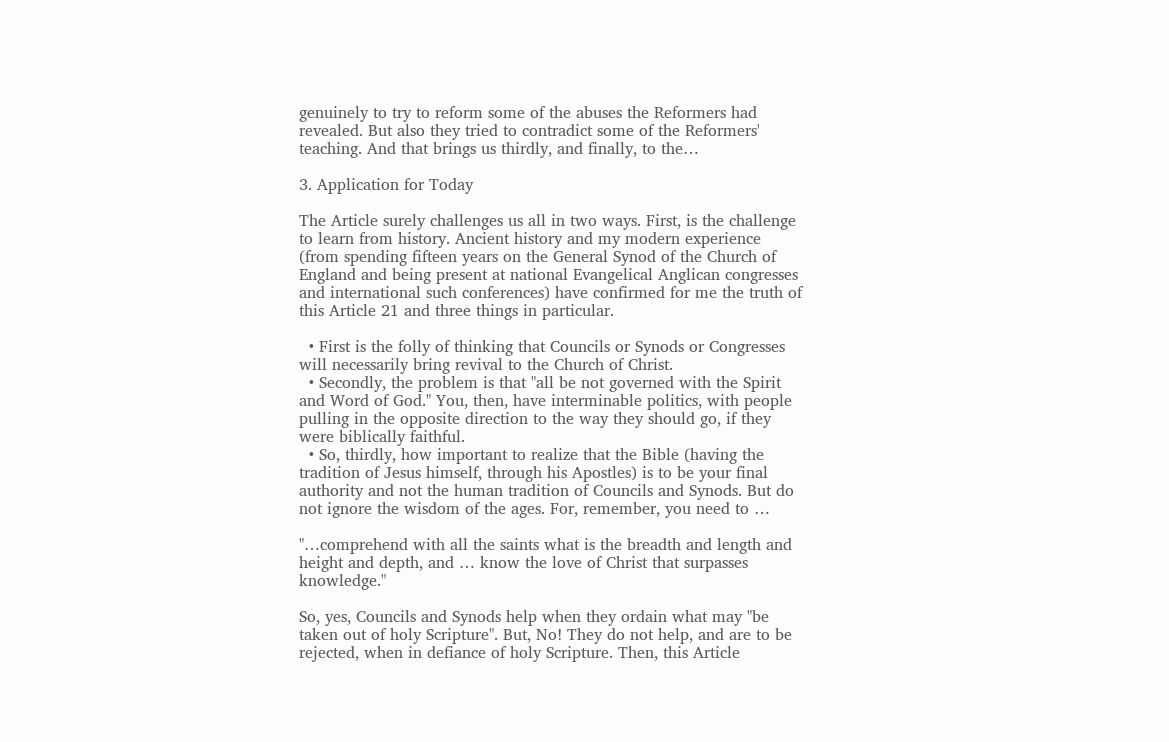genuinely to try to reform some of the abuses the Reformers had revealed. But also they tried to contradict some of the Reformers' teaching. And that brings us thirdly, and finally, to the…

3. Application for Today

The Article surely challenges us all in two ways. First, is the challenge to learn from history. Ancient history and my modern experience (from spending fifteen years on the General Synod of the Church of England and being present at national Evangelical Anglican congresses and international such conferences) have confirmed for me the truth of this Article 21 and three things in particular.

  • First is the folly of thinking that Councils or Synods or Congresses will necessarily bring revival to the Church of Christ.
  • Secondly, the problem is that "all be not governed with the Spirit and Word of God." You, then, have interminable politics, with people pulling in the opposite direction to the way they should go, if they were biblically faithful.
  • So, thirdly, how important to realize that the Bible (having the tradition of Jesus himself, through his Apostles) is to be your final authority and not the human tradition of Councils and Synods. But do not ignore the wisdom of the ages. For, remember, you need to …

"…comprehend with all the saints what is the breadth and length and height and depth, and … know the love of Christ that surpasses knowledge."

So, yes, Councils and Synods help when they ordain what may "be taken out of holy Scripture". But, No! They do not help, and are to be rejected, when in defiance of holy Scripture. Then, this Article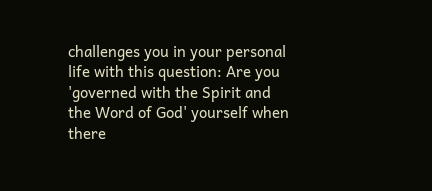challenges you in your personal life with this question: Are you 'governed with the Spirit and the Word of God' yourself when there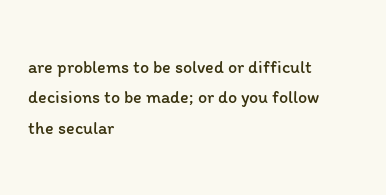are problems to be solved or difficult decisions to be made; or do you follow the secular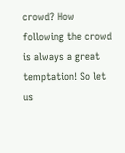crowd? How following the crowd is always a great temptation! So let us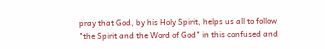pray that God, by his Holy Spirit, helps us all to follow "the Spirit and the Word of God" in this confused and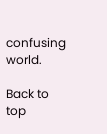confusing world.

Back to top